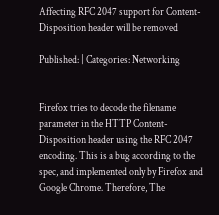Affecting RFC 2047 support for Content-Disposition header will be removed

Published: | Categories: Networking


Firefox tries to decode the filename parameter in the HTTP Content-Disposition header using the RFC 2047 encoding. This is a bug according to the spec, and implemented only by Firefox and Google Chrome. Therefore, The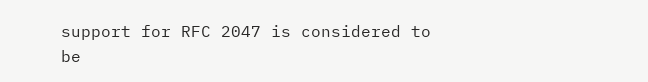support for RFC 2047 is considered to be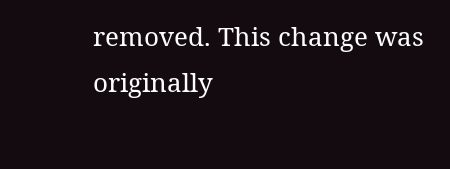removed. This change was originally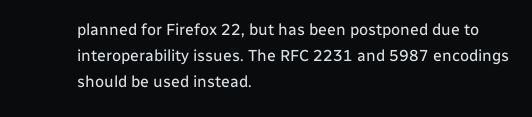planned for Firefox 22, but has been postponed due to interoperability issues. The RFC 2231 and 5987 encodings should be used instead.